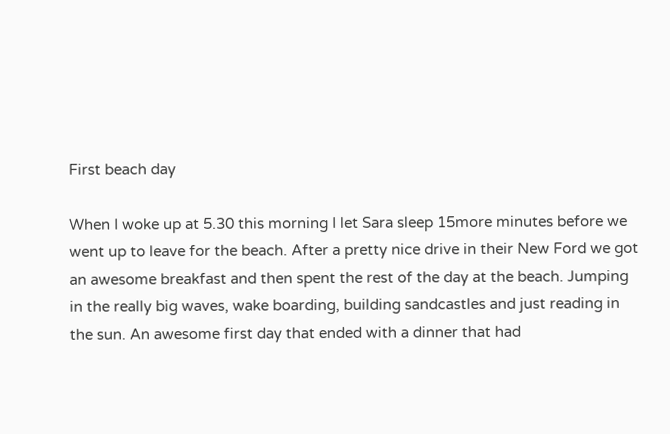First beach day

When I woke up at 5.30 this morning I let Sara sleep 15more minutes before we went up to leave for the beach. After a pretty nice drive in their New Ford we got an awesome breakfast and then spent the rest of the day at the beach. Jumping in the really big waves, wake boarding, building sandcastles and just reading in the sun. An awesome first day that ended with a dinner that had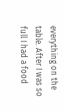everything on the table. After I was so full I had a food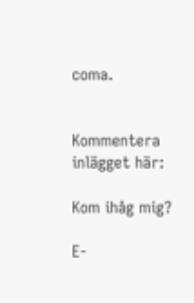coma.


Kommentera inlägget här:

Kom ihåg mig?

E-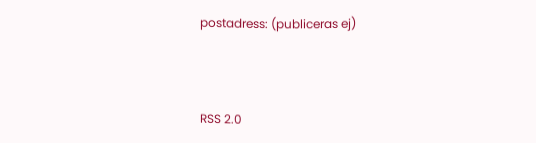postadress: (publiceras ej)



RSS 2.0